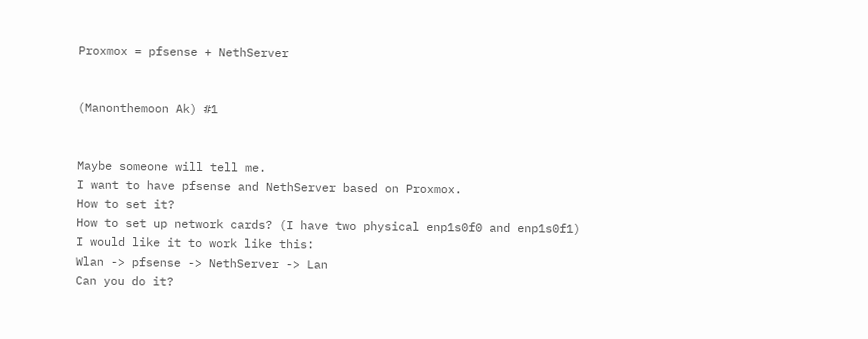Proxmox = pfsense + NethServer


(Manonthemoon Ak) #1


Maybe someone will tell me.
I want to have pfsense and NethServer based on Proxmox.
How to set it?
How to set up network cards? (I have two physical enp1s0f0 and enp1s0f1)
I would like it to work like this:
Wlan -> pfsense -> NethServer -> Lan
Can you do it?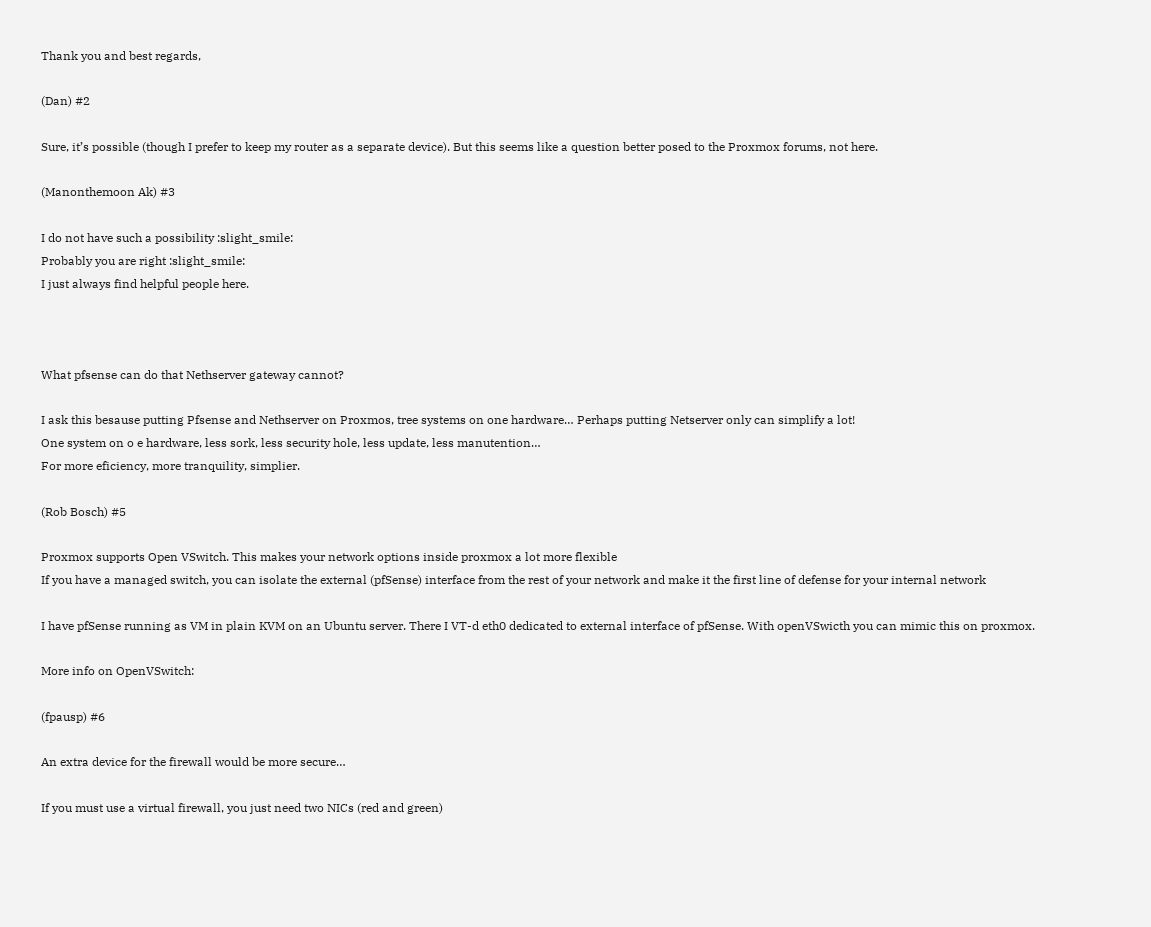Thank you and best regards,

(Dan) #2

Sure, it’s possible (though I prefer to keep my router as a separate device). But this seems like a question better posed to the Proxmox forums, not here.

(Manonthemoon Ak) #3

I do not have such a possibility :slight_smile:
Probably you are right :slight_smile:
I just always find helpful people here.



What pfsense can do that Nethserver gateway cannot?

I ask this besause putting Pfsense and Nethserver on Proxmos, tree systems on one hardware… Perhaps putting Netserver only can simplify a lot!
One system on o e hardware, less sork, less security hole, less update, less manutention…
For more eficiency, more tranquility, simplier.

(Rob Bosch) #5

Proxmox supports Open VSwitch. This makes your network options inside proxmox a lot more flexible
If you have a managed switch, you can isolate the external (pfSense) interface from the rest of your network and make it the first line of defense for your internal network

I have pfSense running as VM in plain KVM on an Ubuntu server. There I VT-d eth0 dedicated to external interface of pfSense. With openVSwicth you can mimic this on proxmox.

More info on OpenVSwitch:

(fpausp) #6

An extra device for the firewall would be more secure…

If you must use a virtual firewall, you just need two NICs (red and green)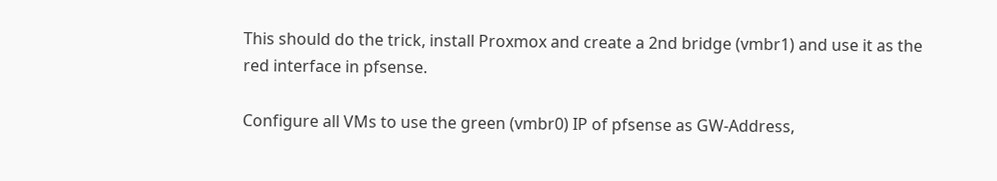This should do the trick, install Proxmox and create a 2nd bridge (vmbr1) and use it as the red interface in pfsense.

Configure all VMs to use the green (vmbr0) IP of pfsense as GW-Address,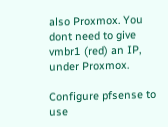also Proxmox. You dont need to give vmbr1 (red) an IP, under Proxmox.

Configure pfsense to use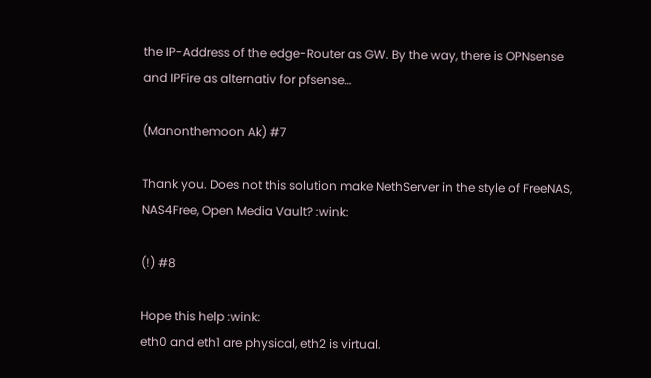the IP-Address of the edge-Router as GW. By the way, there is OPNsense and IPFire as alternativ for pfsense…

(Manonthemoon Ak) #7

Thank you. Does not this solution make NethServer in the style of FreeNAS, NAS4Free, Open Media Vault? :wink:

(!) #8

Hope this help :wink:
eth0 and eth1 are physical, eth2 is virtual.